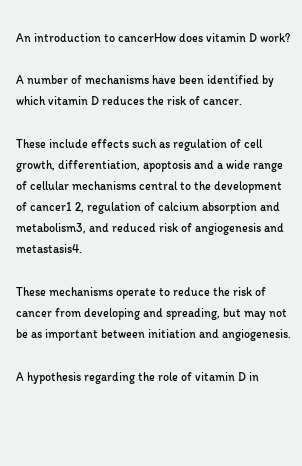An introduction to cancerHow does vitamin D work?

A number of mechanisms have been identified by which vitamin D reduces the risk of cancer.

These include effects such as regulation of cell growth, differentiation, apoptosis and a wide range of cellular mechanisms central to the development of cancer1 2, regulation of calcium absorption and metabolism3, and reduced risk of angiogenesis and metastasis4.

These mechanisms operate to reduce the risk of cancer from developing and spreading, but may not be as important between initiation and angiogenesis.

A hypothesis regarding the role of vitamin D in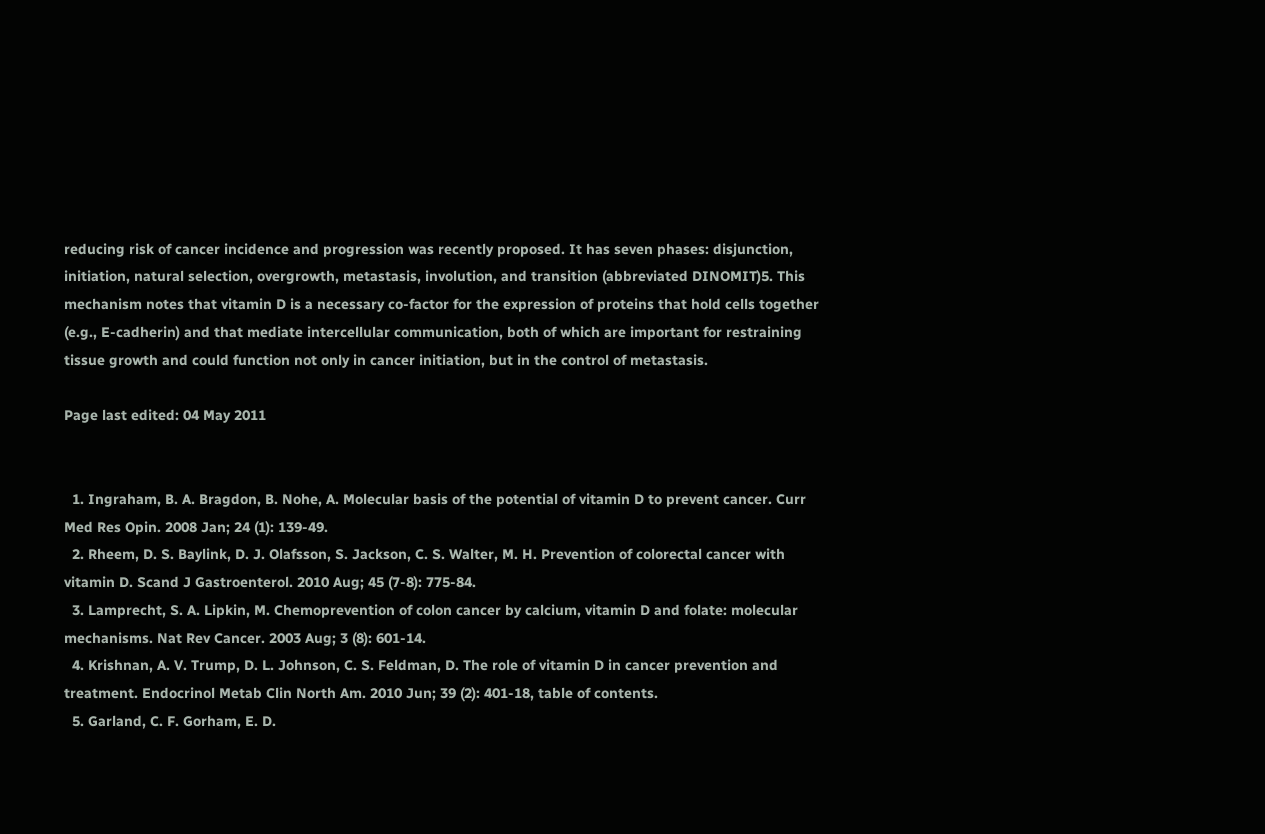reducing risk of cancer incidence and progression was recently proposed. It has seven phases: disjunction, initiation, natural selection, overgrowth, metastasis, involution, and transition (abbreviated DINOMIT)5. This mechanism notes that vitamin D is a necessary co-factor for the expression of proteins that hold cells together (e.g., E-cadherin) and that mediate intercellular communication, both of which are important for restraining tissue growth and could function not only in cancer initiation, but in the control of metastasis.

Page last edited: 04 May 2011


  1. Ingraham, B. A. Bragdon, B. Nohe, A. Molecular basis of the potential of vitamin D to prevent cancer. Curr Med Res Opin. 2008 Jan; 24 (1): 139-49.
  2. Rheem, D. S. Baylink, D. J. Olafsson, S. Jackson, C. S. Walter, M. H. Prevention of colorectal cancer with vitamin D. Scand J Gastroenterol. 2010 Aug; 45 (7-8): 775-84.
  3. Lamprecht, S. A. Lipkin, M. Chemoprevention of colon cancer by calcium, vitamin D and folate: molecular mechanisms. Nat Rev Cancer. 2003 Aug; 3 (8): 601-14.
  4. Krishnan, A. V. Trump, D. L. Johnson, C. S. Feldman, D. The role of vitamin D in cancer prevention and treatment. Endocrinol Metab Clin North Am. 2010 Jun; 39 (2): 401-18, table of contents.
  5. Garland, C. F. Gorham, E. D.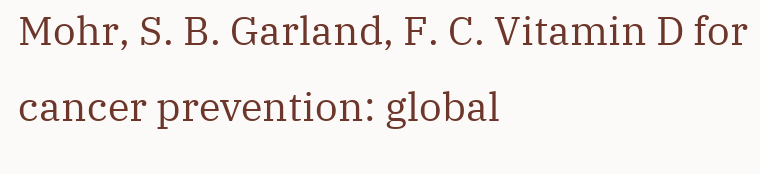Mohr, S. B. Garland, F. C. Vitamin D for cancer prevention: global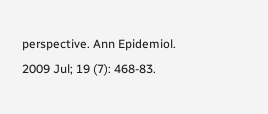perspective. Ann Epidemiol. 2009 Jul; 19 (7): 468-83.